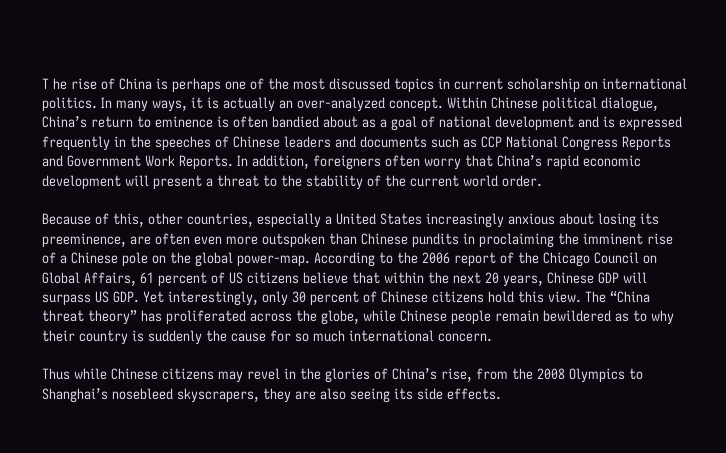T he rise of China is perhaps one of the most discussed topics in current scholarship on international politics. In many ways, it is actually an over-analyzed concept. Within Chinese political dialogue, China’s return to eminence is often bandied about as a goal of national development and is expressed frequently in the speeches of Chinese leaders and documents such as CCP National Congress Reports and Government Work Reports. In addition, foreigners often worry that China’s rapid economic development will present a threat to the stability of the current world order.

Because of this, other countries, especially a United States increasingly anxious about losing its preeminence, are often even more outspoken than Chinese pundits in proclaiming the imminent rise of a Chinese pole on the global power-map. According to the 2006 report of the Chicago Council on Global Affairs, 61 percent of US citizens believe that within the next 20 years, Chinese GDP will surpass US GDP. Yet interestingly, only 30 percent of Chinese citizens hold this view. The “China threat theory” has proliferated across the globe, while Chinese people remain bewildered as to why their country is suddenly the cause for so much international concern.

Thus while Chinese citizens may revel in the glories of China’s rise, from the 2008 Olympics to Shanghai’s nosebleed skyscrapers, they are also seeing its side effects.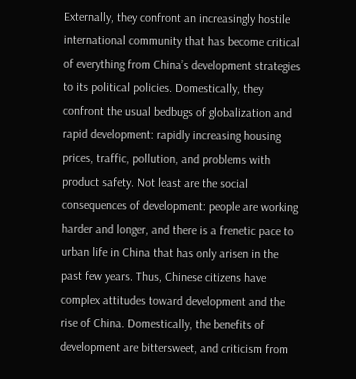Externally, they confront an increasingly hostile international community that has become critical of everything from China’s development strategies to its political policies. Domestically, they confront the usual bedbugs of globalization and rapid development: rapidly increasing housing prices, traffic, pollution, and problems with product safety. Not least are the social consequences of development: people are working harder and longer, and there is a frenetic pace to urban life in China that has only arisen in the past few years. Thus, Chinese citizens have complex attitudes toward development and the rise of China. Domestically, the benefits of development are bittersweet, and criticism from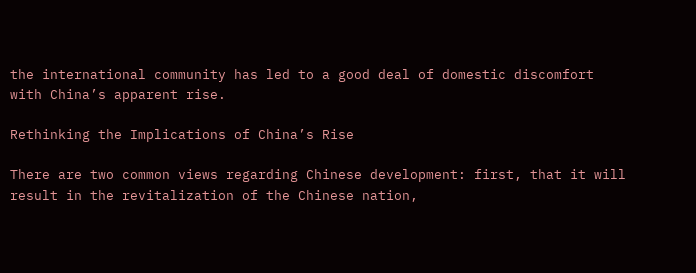the international community has led to a good deal of domestic discomfort with China’s apparent rise.

Rethinking the Implications of China’s Rise

There are two common views regarding Chinese development: first, that it will result in the revitalization of the Chinese nation,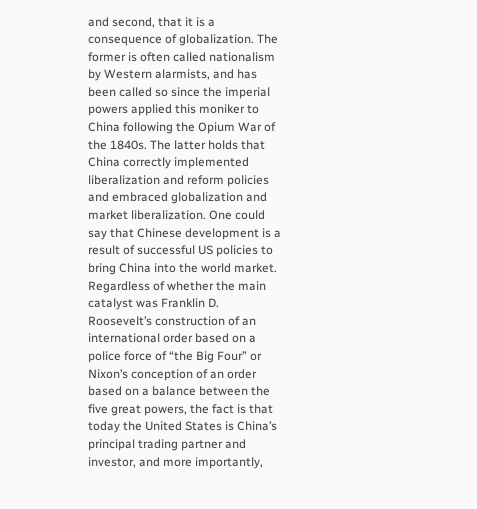and second, that it is a consequence of globalization. The former is often called nationalism by Western alarmists, and has been called so since the imperial powers applied this moniker to China following the Opium War of the 1840s. The latter holds that China correctly implemented liberalization and reform policies and embraced globalization and market liberalization. One could say that Chinese development is a result of successful US policies to bring China into the world market. Regardless of whether the main catalyst was Franklin D. Roosevelt’s construction of an international order based on a police force of “the Big Four” or Nixon’s conception of an order based on a balance between the five great powers, the fact is that today the United States is China’s principal trading partner and investor, and more importantly,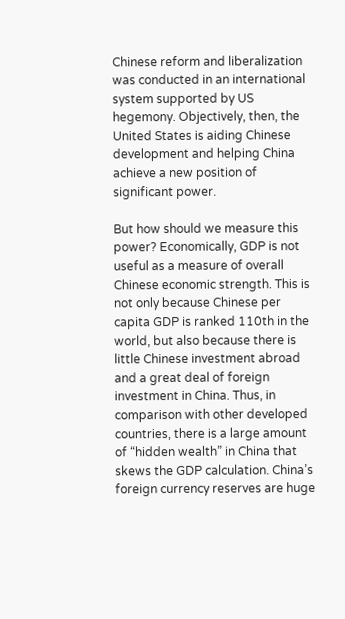Chinese reform and liberalization was conducted in an international system supported by US hegemony. Objectively, then, the United States is aiding Chinese development and helping China achieve a new position of significant power.

But how should we measure this power? Economically, GDP is not useful as a measure of overall Chinese economic strength. This is not only because Chinese per capita GDP is ranked 110th in the world, but also because there is little Chinese investment abroad and a great deal of foreign investment in China. Thus, in comparison with other developed countries, there is a large amount of “hidden wealth” in China that skews the GDP calculation. China’s foreign currency reserves are huge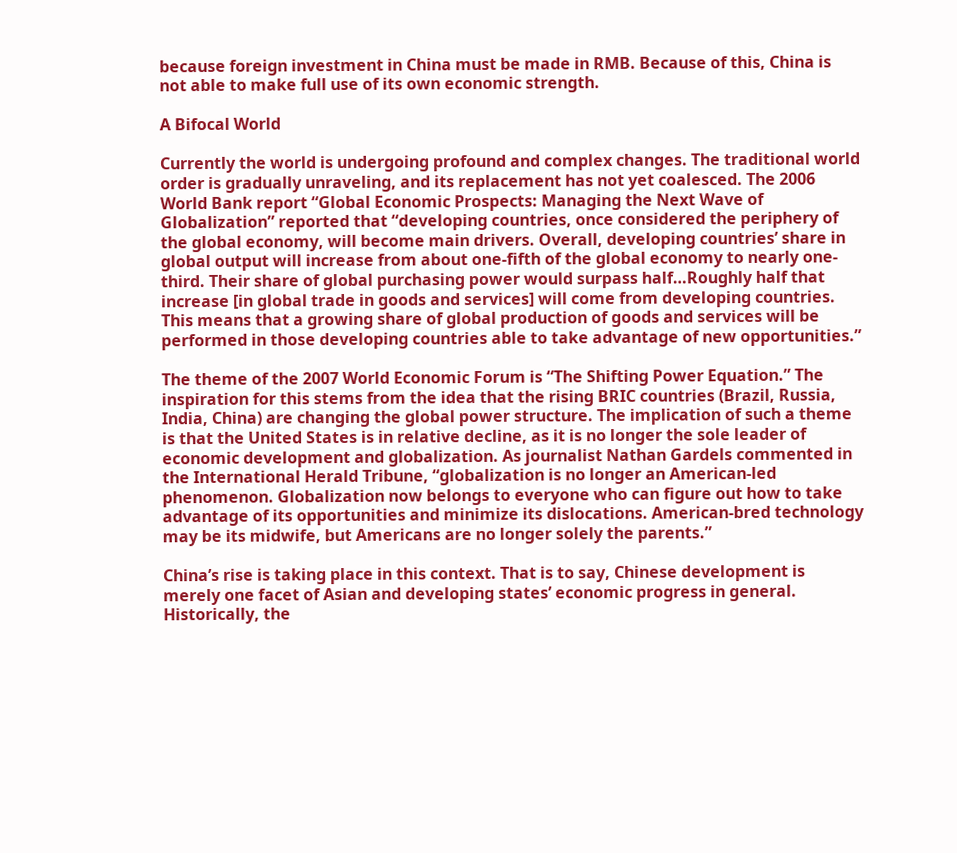because foreign investment in China must be made in RMB. Because of this, China is not able to make full use of its own economic strength.

A Bifocal World

Currently the world is undergoing profound and complex changes. The traditional world order is gradually unraveling, and its replacement has not yet coalesced. The 2006 World Bank report “Global Economic Prospects: Managing the Next Wave of Globalization” reported that “developing countries, once considered the periphery of the global economy, will become main drivers. Overall, developing countries’ share in global output will increase from about one-fifth of the global economy to nearly one-third. Their share of global purchasing power would surpass half…Roughly half that increase [in global trade in goods and services] will come from developing countries. This means that a growing share of global production of goods and services will be performed in those developing countries able to take advantage of new opportunities.”

The theme of the 2007 World Economic Forum is “The Shifting Power Equation.” The inspiration for this stems from the idea that the rising BRIC countries (Brazil, Russia, India, China) are changing the global power structure. The implication of such a theme is that the United States is in relative decline, as it is no longer the sole leader of economic development and globalization. As journalist Nathan Gardels commented in the International Herald Tribune, “globalization is no longer an American-led phenomenon. Globalization now belongs to everyone who can figure out how to take advantage of its opportunities and minimize its dislocations. American-bred technology may be its midwife, but Americans are no longer solely the parents.”

China’s rise is taking place in this context. That is to say, Chinese development is merely one facet of Asian and developing states’ economic progress in general. Historically, the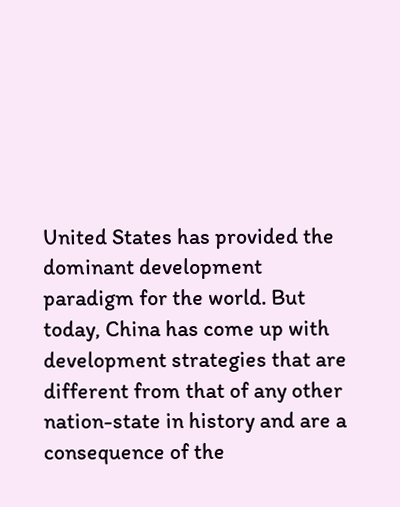United States has provided the dominant development paradigm for the world. But today, China has come up with development strategies that are different from that of any other nation-state in history and are a consequence of the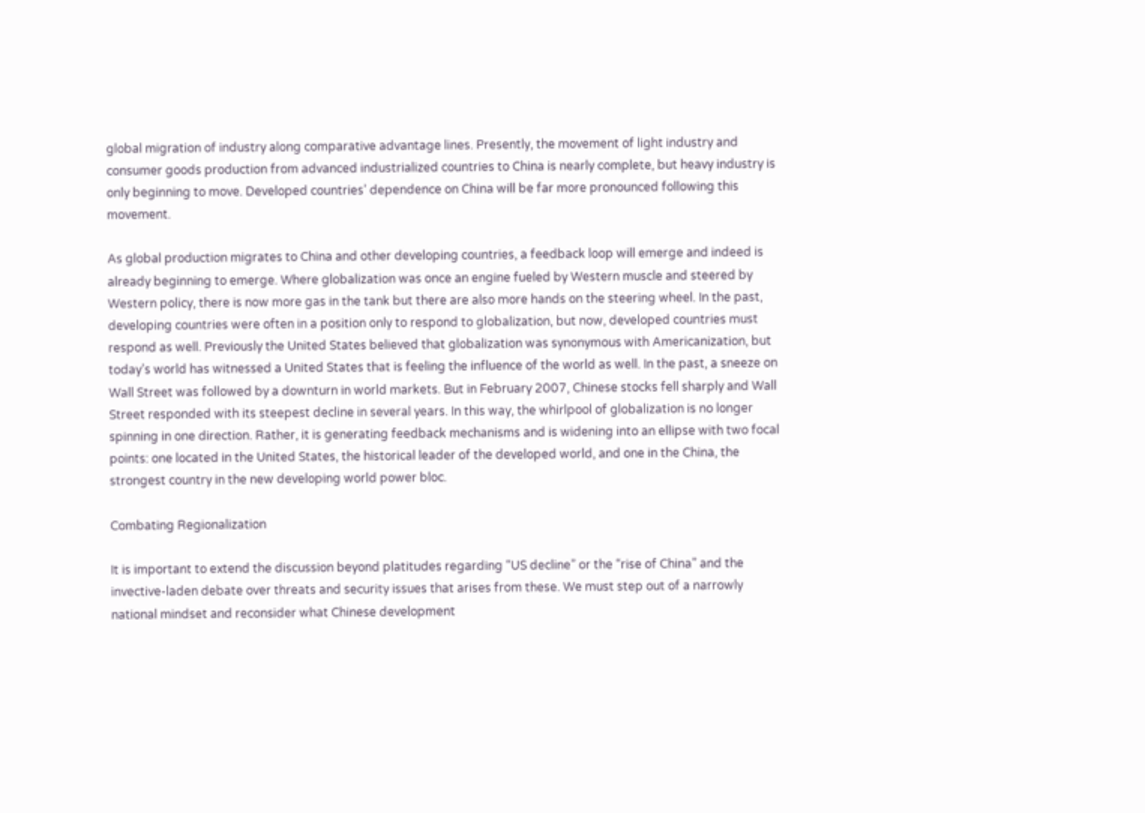global migration of industry along comparative advantage lines. Presently, the movement of light industry and consumer goods production from advanced industrialized countries to China is nearly complete, but heavy industry is only beginning to move. Developed countries’ dependence on China will be far more pronounced following this movement.

As global production migrates to China and other developing countries, a feedback loop will emerge and indeed is already beginning to emerge. Where globalization was once an engine fueled by Western muscle and steered by Western policy, there is now more gas in the tank but there are also more hands on the steering wheel. In the past, developing countries were often in a position only to respond to globalization, but now, developed countries must respond as well. Previously the United States believed that globalization was synonymous with Americanization, but today’s world has witnessed a United States that is feeling the influence of the world as well. In the past, a sneeze on Wall Street was followed by a downturn in world markets. But in February 2007, Chinese stocks fell sharply and Wall Street responded with its steepest decline in several years. In this way, the whirlpool of globalization is no longer spinning in one direction. Rather, it is generating feedback mechanisms and is widening into an ellipse with two focal points: one located in the United States, the historical leader of the developed world, and one in the China, the strongest country in the new developing world power bloc.

Combating Regionalization

It is important to extend the discussion beyond platitudes regarding “US decline” or the “rise of China” and the invective-laden debate over threats and security issues that arises from these. We must step out of a narrowly national mindset and reconsider what Chinese development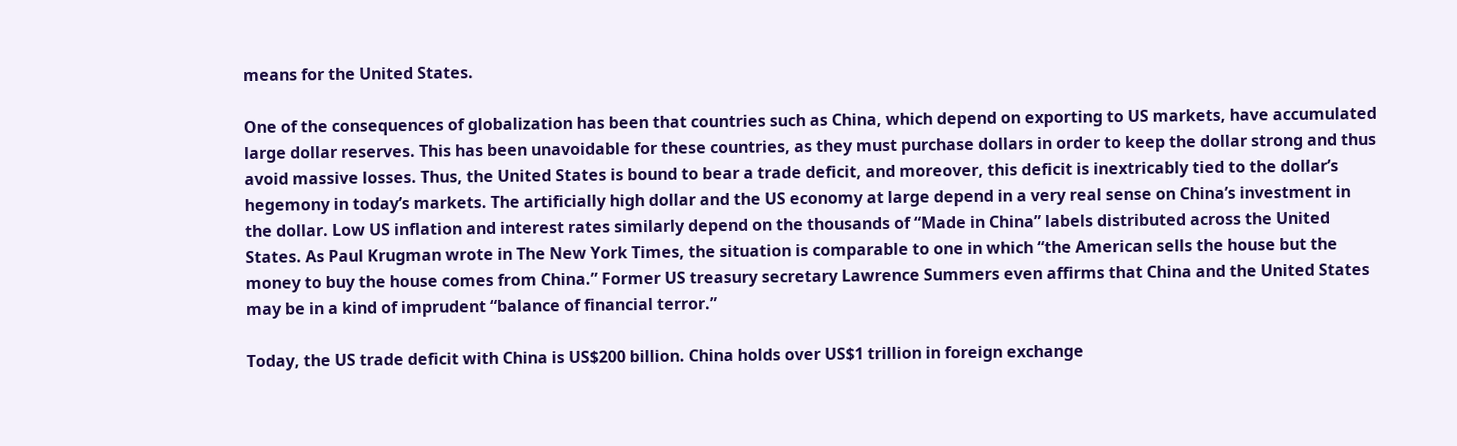means for the United States.

One of the consequences of globalization has been that countries such as China, which depend on exporting to US markets, have accumulated large dollar reserves. This has been unavoidable for these countries, as they must purchase dollars in order to keep the dollar strong and thus avoid massive losses. Thus, the United States is bound to bear a trade deficit, and moreover, this deficit is inextricably tied to the dollar’s hegemony in today’s markets. The artificially high dollar and the US economy at large depend in a very real sense on China’s investment in the dollar. Low US inflation and interest rates similarly depend on the thousands of “Made in China” labels distributed across the United States. As Paul Krugman wrote in The New York Times, the situation is comparable to one in which “the American sells the house but the money to buy the house comes from China.” Former US treasury secretary Lawrence Summers even affirms that China and the United States may be in a kind of imprudent “balance of financial terror.”

Today, the US trade deficit with China is US$200 billion. China holds over US$1 trillion in foreign exchange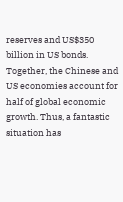reserves and US$350 billion in US bonds. Together, the Chinese and US economies account for half of global economic growth. Thus, a fantastic situation has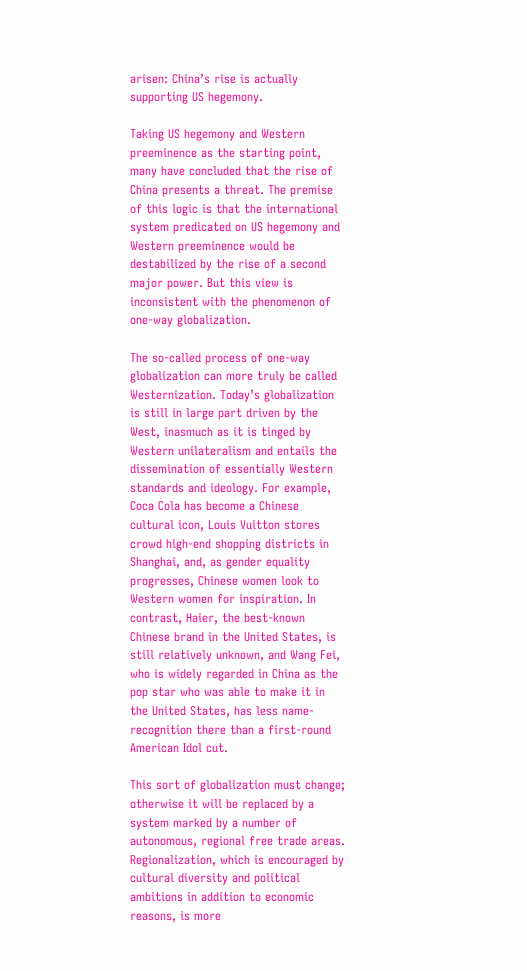arisen: China’s rise is actually supporting US hegemony.

Taking US hegemony and Western preeminence as the starting point, many have concluded that the rise of China presents a threat. The premise of this logic is that the international system predicated on US hegemony and Western preeminence would be destabilized by the rise of a second major power. But this view is inconsistent with the phenomenon of one-way globalization.

The so-called process of one-way globalization can more truly be called Westernization. Today’s globalization is still in large part driven by the West, inasmuch as it is tinged by Western unilateralism and entails the dissemination of essentially Western standards and ideology. For example, Coca Cola has become a Chinese cultural icon, Louis Vuitton stores crowd high-end shopping districts in Shanghai, and, as gender equality progresses, Chinese women look to Western women for inspiration. In contrast, Haier, the best-known Chinese brand in the United States, is still relatively unknown, and Wang Fei, who is widely regarded in China as the pop star who was able to make it in the United States, has less name-recognition there than a first-round American Idol cut.

This sort of globalization must change; otherwise it will be replaced by a system marked by a number of autonomous, regional free trade areas. Regionalization, which is encouraged by cultural diversity and political ambitions in addition to economic reasons, is more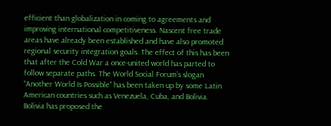efficient than globalization in coming to agreements and improving international competitiveness. Nascent free trade areas have already been established and have also promoted regional security integration goals. The effect of this has been that after the Cold War a once-united world has parted to follow separate paths. The World Social Forum’s slogan “Another World Is Possible” has been taken up by some Latin American countries such as Venezuela, Cuba, and Bolivia. Bolivia has proposed the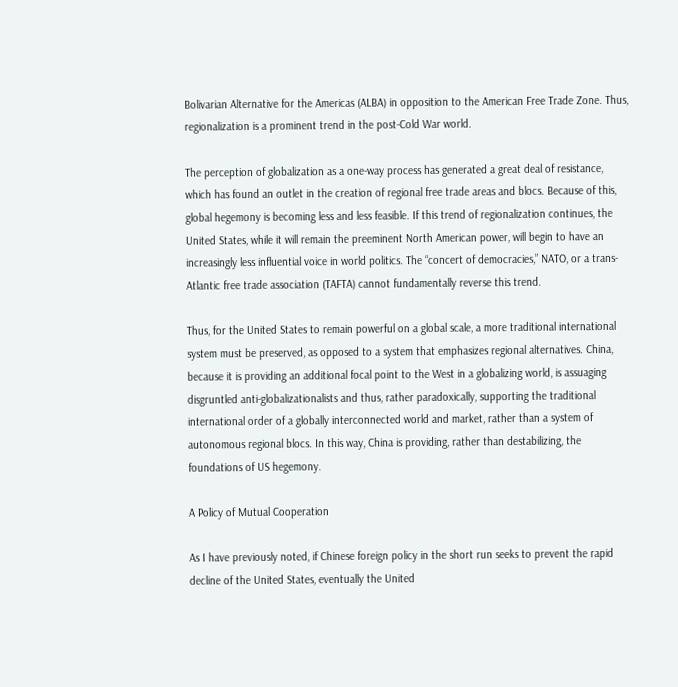Bolivarian Alternative for the Americas (ALBA) in opposition to the American Free Trade Zone. Thus, regionalization is a prominent trend in the post-Cold War world.

The perception of globalization as a one-way process has generated a great deal of resistance, which has found an outlet in the creation of regional free trade areas and blocs. Because of this, global hegemony is becoming less and less feasible. If this trend of regionalization continues, the United States, while it will remain the preeminent North American power, will begin to have an increasingly less influential voice in world politics. The “concert of democracies,” NATO, or a trans-Atlantic free trade association (TAFTA) cannot fundamentally reverse this trend.

Thus, for the United States to remain powerful on a global scale, a more traditional international system must be preserved, as opposed to a system that emphasizes regional alternatives. China, because it is providing an additional focal point to the West in a globalizing world, is assuaging disgruntled anti-globalizationalists and thus, rather paradoxically, supporting the traditional international order of a globally interconnected world and market, rather than a system of autonomous regional blocs. In this way, China is providing, rather than destabilizing, the foundations of US hegemony.

A Policy of Mutual Cooperation

As I have previously noted, if Chinese foreign policy in the short run seeks to prevent the rapid decline of the United States, eventually the United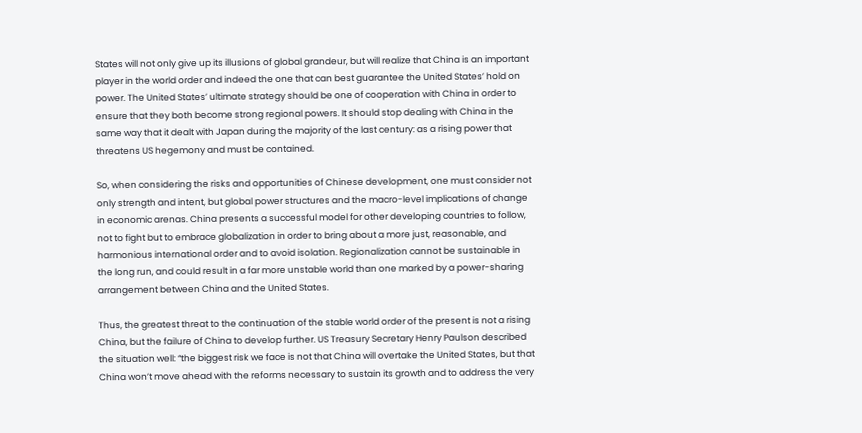States will not only give up its illusions of global grandeur, but will realize that China is an important player in the world order and indeed the one that can best guarantee the United States’ hold on power. The United States’ ultimate strategy should be one of cooperation with China in order to ensure that they both become strong regional powers. It should stop dealing with China in the same way that it dealt with Japan during the majority of the last century: as a rising power that threatens US hegemony and must be contained.

So, when considering the risks and opportunities of Chinese development, one must consider not only strength and intent, but global power structures and the macro-level implications of change in economic arenas. China presents a successful model for other developing countries to follow, not to fight but to embrace globalization in order to bring about a more just, reasonable, and harmonious international order and to avoid isolation. Regionalization cannot be sustainable in the long run, and could result in a far more unstable world than one marked by a power-sharing arrangement between China and the United States.

Thus, the greatest threat to the continuation of the stable world order of the present is not a rising China, but the failure of China to develop further. US Treasury Secretary Henry Paulson described the situation well: “the biggest risk we face is not that China will overtake the United States, but that China won’t move ahead with the reforms necessary to sustain its growth and to address the very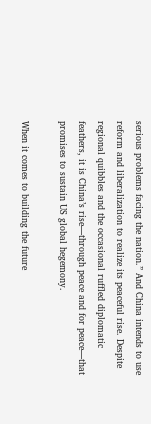serious problems facing the nation.” And China intends to use reform and liberalization to realize its peaceful rise. Despite regional quibbles and the occasional ruffled diplomatic feathers, it is China’s rise—through peace and for peace—that promises to sustain US global hegemony.

When it comes to building the future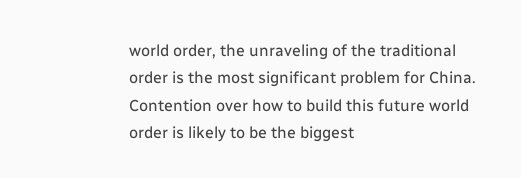world order, the unraveling of the traditional order is the most significant problem for China. Contention over how to build this future world order is likely to be the biggest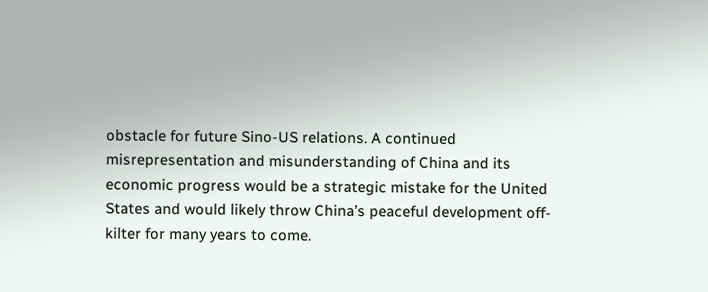obstacle for future Sino-US relations. A continued misrepresentation and misunderstanding of China and its economic progress would be a strategic mistake for the United States and would likely throw China’s peaceful development off-kilter for many years to come.